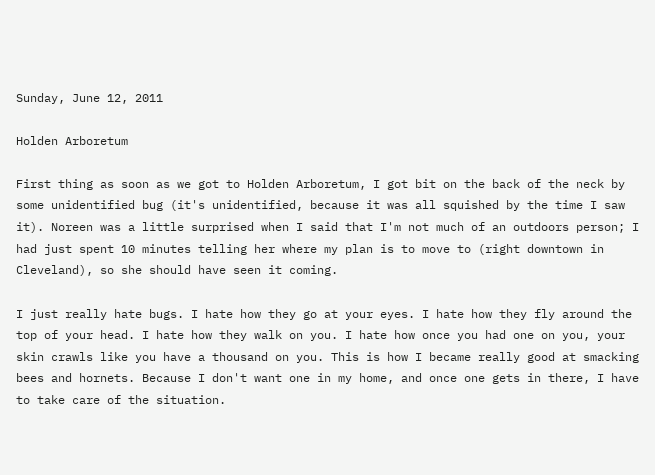Sunday, June 12, 2011

Holden Arboretum

First thing as soon as we got to Holden Arboretum, I got bit on the back of the neck by some unidentified bug (it's unidentified, because it was all squished by the time I saw it). Noreen was a little surprised when I said that I'm not much of an outdoors person; I had just spent 10 minutes telling her where my plan is to move to (right downtown in Cleveland), so she should have seen it coming.

I just really hate bugs. I hate how they go at your eyes. I hate how they fly around the top of your head. I hate how they walk on you. I hate how once you had one on you, your skin crawls like you have a thousand on you. This is how I became really good at smacking bees and hornets. Because I don't want one in my home, and once one gets in there, I have to take care of the situation.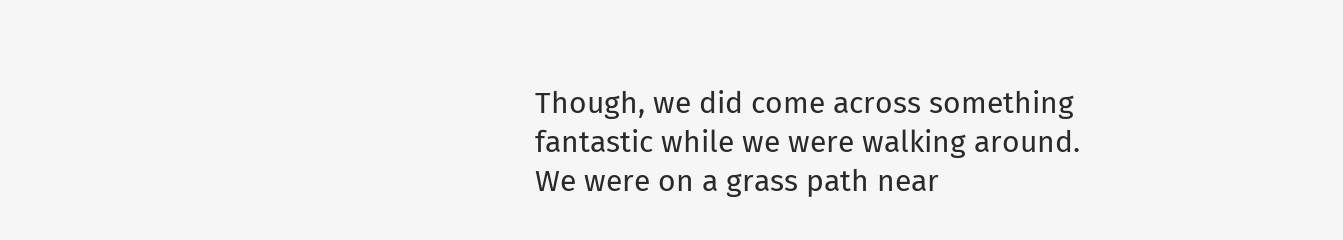Though, we did come across something fantastic while we were walking around. We were on a grass path near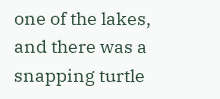one of the lakes, and there was a snapping turtle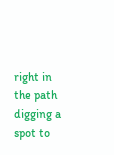right in the path digging a spot to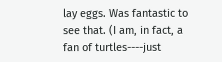lay eggs. Was fantastic to see that. (I am, in fact, a fan of turtles----just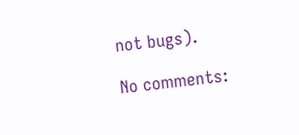not bugs).

No comments: